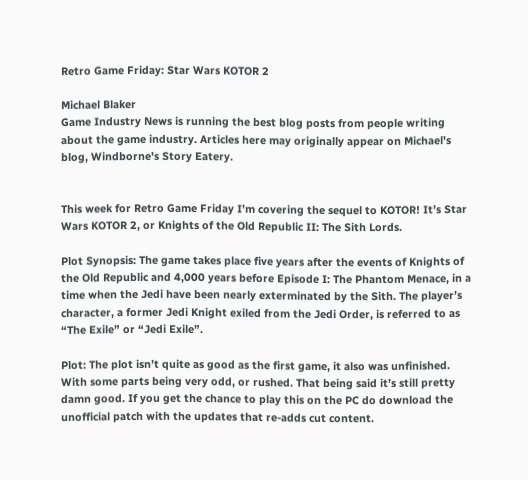Retro Game Friday: Star Wars KOTOR 2

Michael Blaker
Game Industry News is running the best blog posts from people writing about the game industry. Articles here may originally appear on Michael's blog, Windborne's Story Eatery.


This week for Retro Game Friday I’m covering the sequel to KOTOR! It’s Star Wars KOTOR 2, or Knights of the Old Republic II: The Sith Lords.

Plot Synopsis: The game takes place five years after the events of Knights of the Old Republic and 4,000 years before Episode I: The Phantom Menace, in a time when the Jedi have been nearly exterminated by the Sith. The player’s character, a former Jedi Knight exiled from the Jedi Order, is referred to as “The Exile” or “Jedi Exile”.

Plot: The plot isn’t quite as good as the first game, it also was unfinished. With some parts being very odd, or rushed. That being said it’s still pretty damn good. If you get the chance to play this on the PC do download the unofficial patch with the updates that re-adds cut content.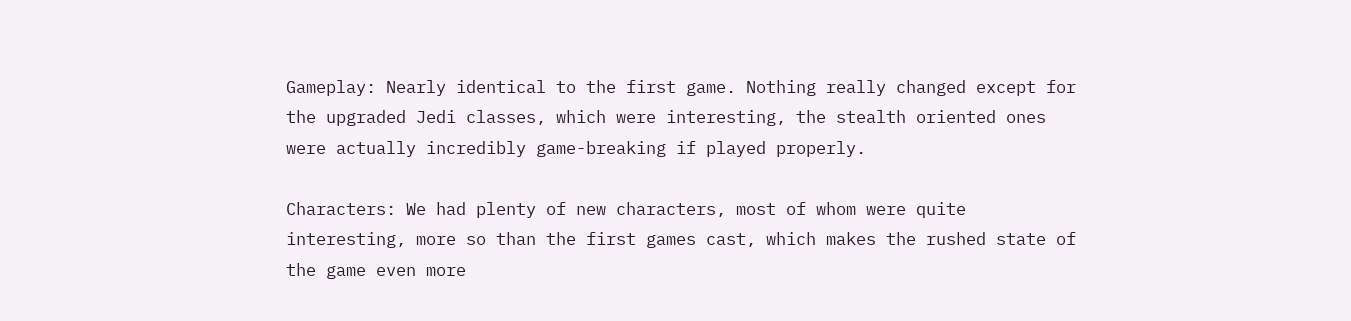Gameplay: Nearly identical to the first game. Nothing really changed except for the upgraded Jedi classes, which were interesting, the stealth oriented ones were actually incredibly game-breaking if played properly.

Characters: We had plenty of new characters, most of whom were quite interesting, more so than the first games cast, which makes the rushed state of the game even more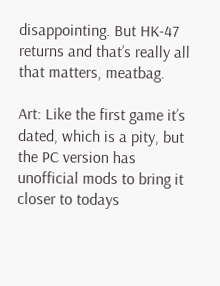disappointing. But HK-47 returns and that’s really all that matters, meatbag.

Art: Like the first game it’s dated, which is a pity, but the PC version has unofficial mods to bring it closer to todays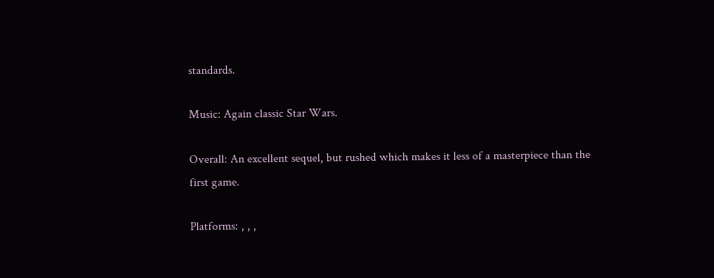standards.

Music: Again classic Star Wars.

Overall: An excellent sequel, but rushed which makes it less of a masterpiece than the first game.

Platforms: , , ,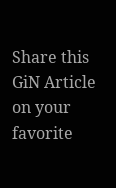Share this GiN Article on your favorite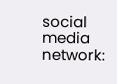social media network: